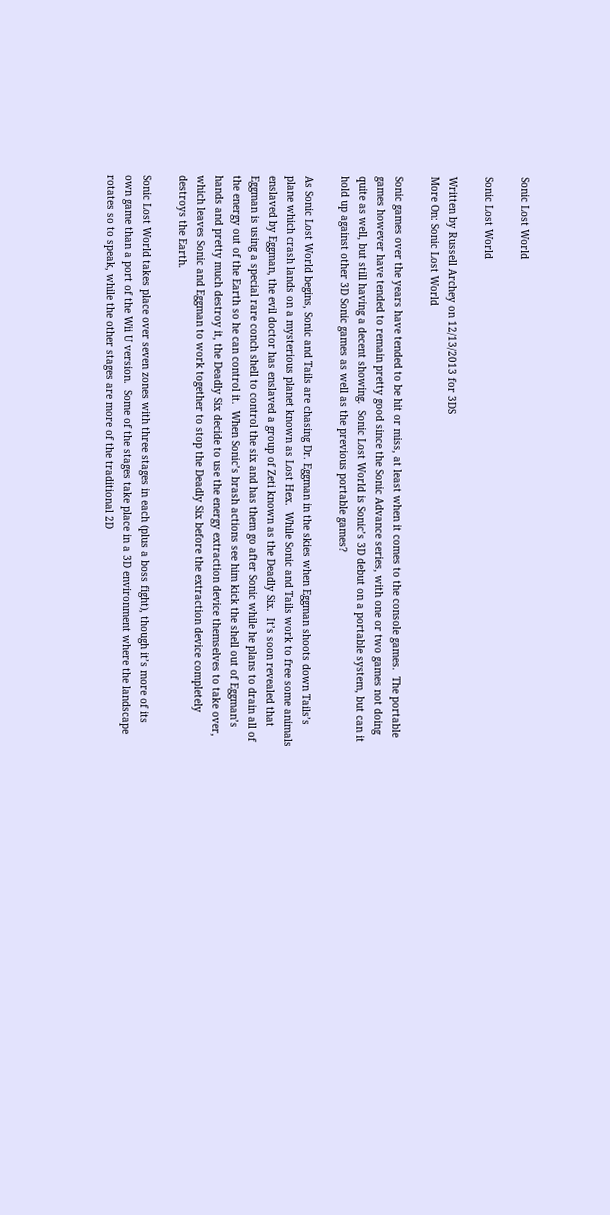Sonic Lost World

Sonic Lost World

Written by Russell Archey on 12/13/2013 for 3DS
More On: Sonic Lost World

Sonic games over the years have tended to be hit or miss, at least when it comes to the console games.  The portable games however have tended to remain pretty good since the Sonic Advance series, with one or two games not doing quite as well, but still having a decent showing.  Sonic Lost World is Sonic’s 3D debut on a portable system, but can it hold up against other 3D Sonic games as well as the previous portable games?

As Sonic Lost World begins, Sonic and Tails are chasing Dr. Eggman in the skies when Eggman shoots down Tails’s plane which crash lands on a mysterious planet known as Lost Hex.  While Sonic and Tails work to free some animals enslaved by Eggman, the evil doctor has enslaved a group of Zeti known as the Deadly Six.  It’s soon revealed that Eggman is using a special rare conch shell to control the six and has them go after Sonic while he plans to drain all of the energy out of the Earth so he can control it.  When Sonic’s brash actions see him kick the shell out of Eggman’s hands and pretty much destroy it, the Deadly Six decide to use the energy extraction device themselves to take over, which leaves Sonic and Eggman to work together to stop the Deadly Six before the extraction device completely destroys the Earth.

Sonic Lost World takes place over seven zones with three stages in each (plus a boss fight), though it’s more of its own game than a port of the Wii U version.  Some of the stages take place in a 3D environment where the landscape rotates so to speak, while the other stages are more of the traditional 2D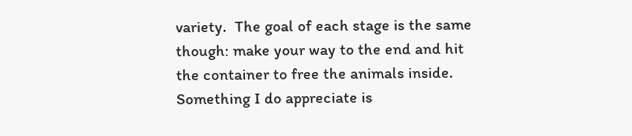variety.  The goal of each stage is the same though: make your way to the end and hit the container to free the animals inside.  Something I do appreciate is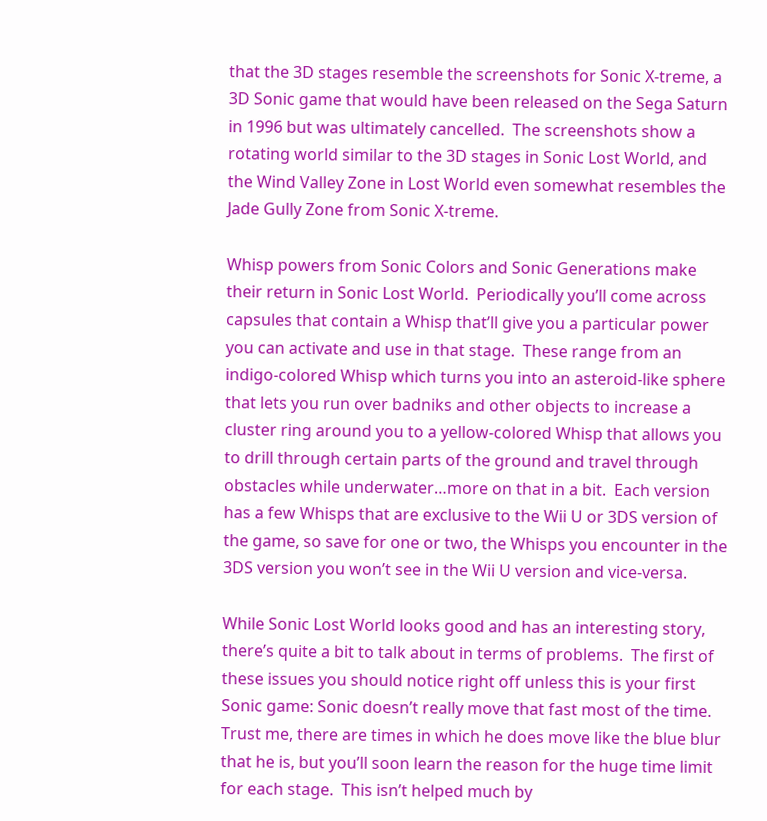that the 3D stages resemble the screenshots for Sonic X-treme, a 3D Sonic game that would have been released on the Sega Saturn in 1996 but was ultimately cancelled.  The screenshots show a rotating world similar to the 3D stages in Sonic Lost World, and the Wind Valley Zone in Lost World even somewhat resembles the Jade Gully Zone from Sonic X-treme.

Whisp powers from Sonic Colors and Sonic Generations make their return in Sonic Lost World.  Periodically you’ll come across capsules that contain a Whisp that’ll give you a particular power you can activate and use in that stage.  These range from an indigo-colored Whisp which turns you into an asteroid-like sphere that lets you run over badniks and other objects to increase a cluster ring around you to a yellow-colored Whisp that allows you to drill through certain parts of the ground and travel through obstacles while underwater…more on that in a bit.  Each version has a few Whisps that are exclusive to the Wii U or 3DS version of the game, so save for one or two, the Whisps you encounter in the 3DS version you won’t see in the Wii U version and vice-versa.

While Sonic Lost World looks good and has an interesting story, there’s quite a bit to talk about in terms of problems.  The first of these issues you should notice right off unless this is your first Sonic game: Sonic doesn’t really move that fast most of the time.  Trust me, there are times in which he does move like the blue blur that he is, but you’ll soon learn the reason for the huge time limit for each stage.  This isn’t helped much by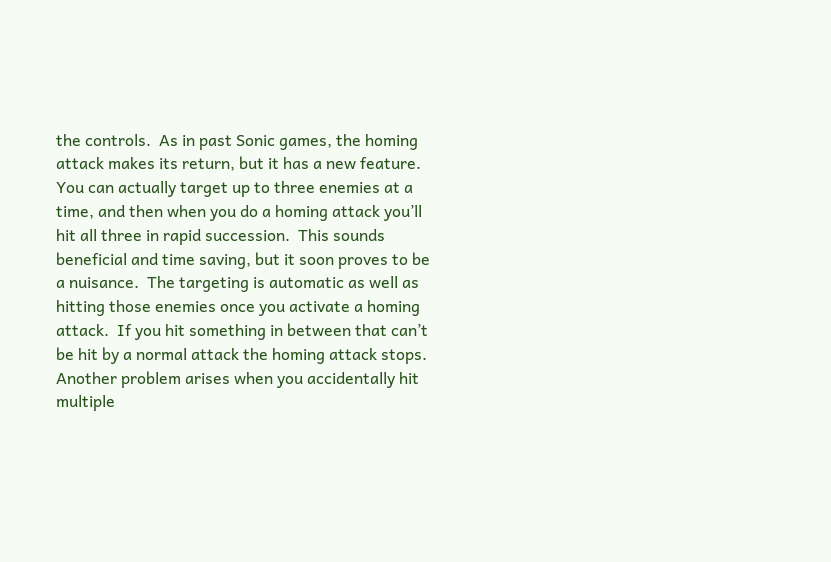the controls.  As in past Sonic games, the homing attack makes its return, but it has a new feature.  You can actually target up to three enemies at a time, and then when you do a homing attack you’ll hit all three in rapid succession.  This sounds beneficial and time saving, but it soon proves to be a nuisance.  The targeting is automatic as well as hitting those enemies once you activate a homing attack.  If you hit something in between that can’t be hit by a normal attack the homing attack stops.  Another problem arises when you accidentally hit multiple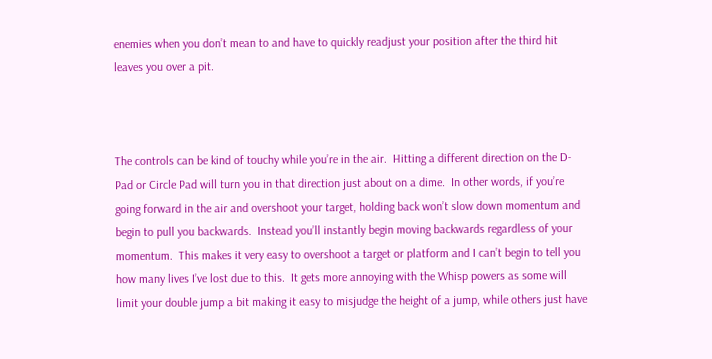enemies when you don’t mean to and have to quickly readjust your position after the third hit leaves you over a pit.



The controls can be kind of touchy while you’re in the air.  Hitting a different direction on the D-Pad or Circle Pad will turn you in that direction just about on a dime.  In other words, if you’re going forward in the air and overshoot your target, holding back won’t slow down momentum and begin to pull you backwards.  Instead you’ll instantly begin moving backwards regardless of your momentum.  This makes it very easy to overshoot a target or platform and I can’t begin to tell you how many lives I’ve lost due to this.  It gets more annoying with the Whisp powers as some will limit your double jump a bit making it easy to misjudge the height of a jump, while others just have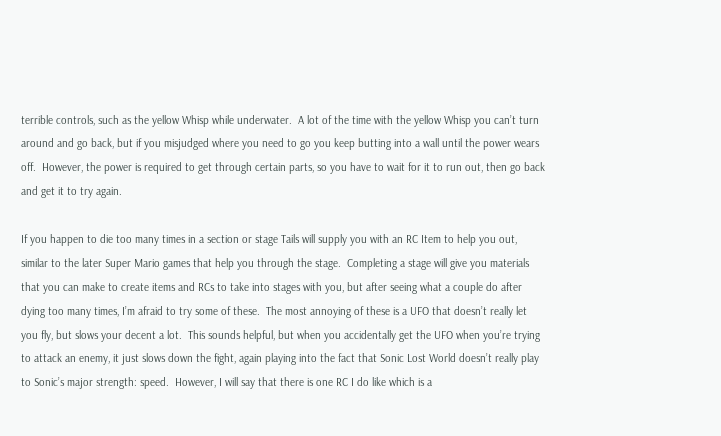terrible controls, such as the yellow Whisp while underwater.  A lot of the time with the yellow Whisp you can’t turn around and go back, but if you misjudged where you need to go you keep butting into a wall until the power wears off.  However, the power is required to get through certain parts, so you have to wait for it to run out, then go back and get it to try again.

If you happen to die too many times in a section or stage Tails will supply you with an RC Item to help you out, similar to the later Super Mario games that help you through the stage.  Completing a stage will give you materials that you can make to create items and RCs to take into stages with you, but after seeing what a couple do after dying too many times, I’m afraid to try some of these.  The most annoying of these is a UFO that doesn’t really let you fly, but slows your decent a lot.  This sounds helpful, but when you accidentally get the UFO when you’re trying to attack an enemy, it just slows down the fight, again playing into the fact that Sonic Lost World doesn’t really play to Sonic’s major strength: speed.  However, I will say that there is one RC I do like which is a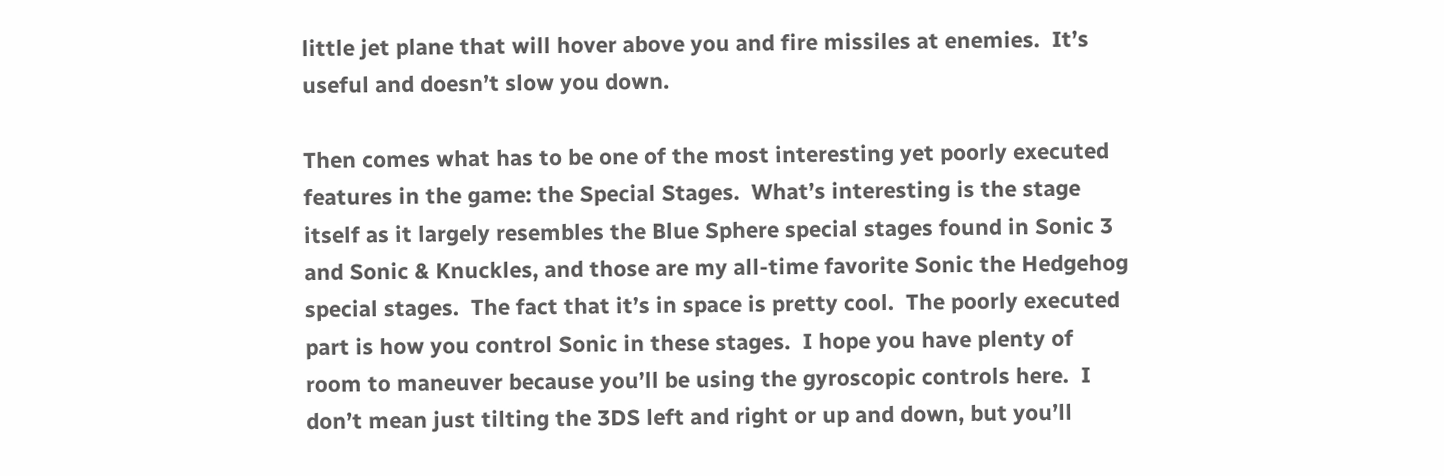little jet plane that will hover above you and fire missiles at enemies.  It’s useful and doesn’t slow you down.

Then comes what has to be one of the most interesting yet poorly executed features in the game: the Special Stages.  What’s interesting is the stage itself as it largely resembles the Blue Sphere special stages found in Sonic 3 and Sonic & Knuckles, and those are my all-time favorite Sonic the Hedgehog special stages.  The fact that it’s in space is pretty cool.  The poorly executed part is how you control Sonic in these stages.  I hope you have plenty of room to maneuver because you’ll be using the gyroscopic controls here.  I don’t mean just tilting the 3DS left and right or up and down, but you’ll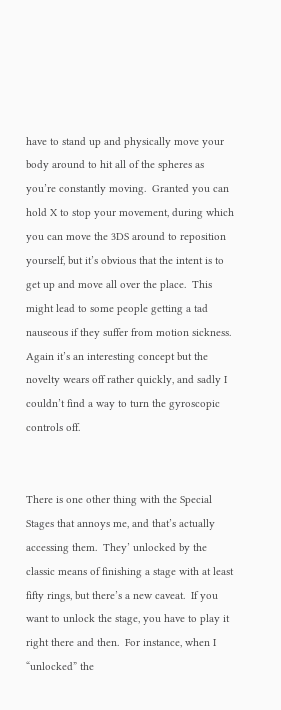have to stand up and physically move your body around to hit all of the spheres as you’re constantly moving.  Granted you can hold X to stop your movement, during which you can move the 3DS around to reposition yourself, but it’s obvious that the intent is to get up and move all over the place.  This might lead to some people getting a tad nauseous if they suffer from motion sickness.  Again it’s an interesting concept but the novelty wears off rather quickly, and sadly I couldn’t find a way to turn the gyroscopic controls off.


There is one other thing with the Special Stages that annoys me, and that’s actually accessing them.  They’ unlocked by the classic means of finishing a stage with at least fifty rings, but there’s a new caveat.  If you want to unlock the stage, you have to play it right there and then.  For instance, when I “unlocked” the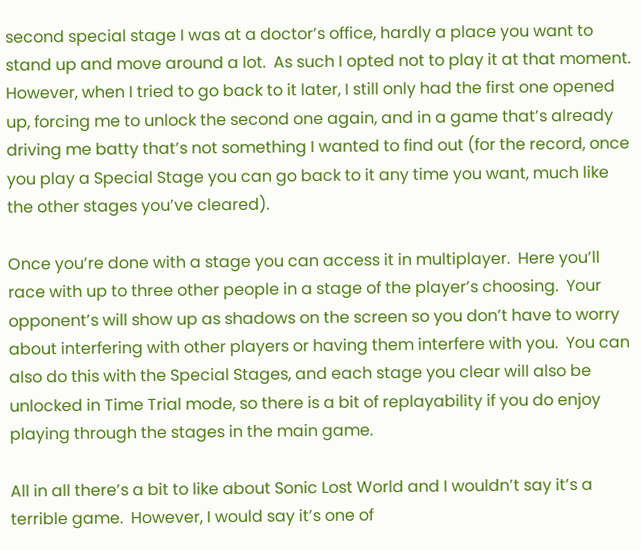second special stage I was at a doctor’s office, hardly a place you want to stand up and move around a lot.  As such I opted not to play it at that moment.  However, when I tried to go back to it later, I still only had the first one opened up, forcing me to unlock the second one again, and in a game that’s already driving me batty that’s not something I wanted to find out (for the record, once you play a Special Stage you can go back to it any time you want, much like the other stages you’ve cleared).

Once you’re done with a stage you can access it in multiplayer.  Here you’ll race with up to three other people in a stage of the player’s choosing.  Your opponent’s will show up as shadows on the screen so you don’t have to worry about interfering with other players or having them interfere with you.  You can also do this with the Special Stages, and each stage you clear will also be unlocked in Time Trial mode, so there is a bit of replayability if you do enjoy playing through the stages in the main game.

All in all there’s a bit to like about Sonic Lost World and I wouldn’t say it’s a terrible game.  However, I would say it’s one of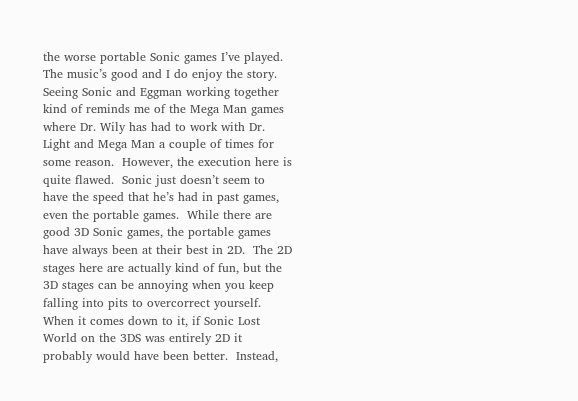the worse portable Sonic games I’ve played.  The music’s good and I do enjoy the story.  Seeing Sonic and Eggman working together kind of reminds me of the Mega Man games where Dr. Wily has had to work with Dr. Light and Mega Man a couple of times for some reason.  However, the execution here is quite flawed.  Sonic just doesn’t seem to have the speed that he’s had in past games, even the portable games.  While there are good 3D Sonic games, the portable games have always been at their best in 2D.  The 2D stages here are actually kind of fun, but the 3D stages can be annoying when you keep falling into pits to overcorrect yourself.  When it comes down to it, if Sonic Lost World on the 3DS was entirely 2D it probably would have been better.  Instead,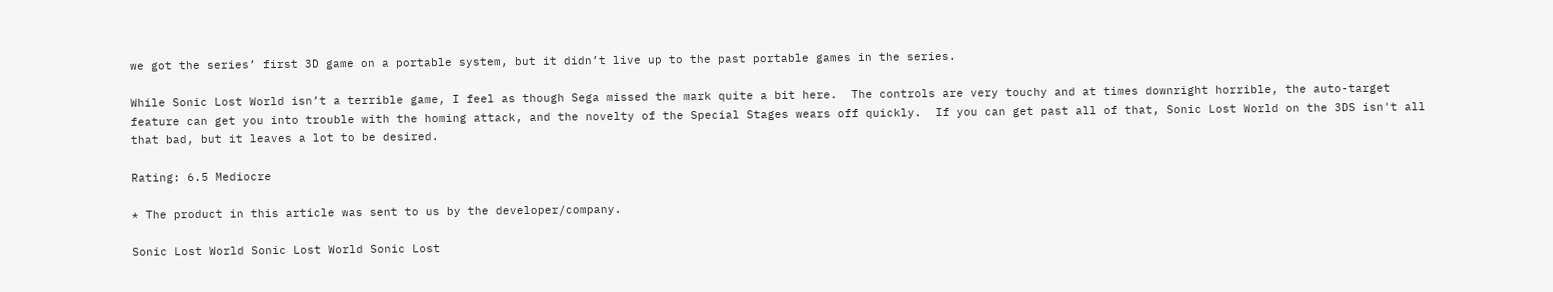we got the series’ first 3D game on a portable system, but it didn’t live up to the past portable games in the series.

While Sonic Lost World isn’t a terrible game, I feel as though Sega missed the mark quite a bit here.  The controls are very touchy and at times downright horrible, the auto-target feature can get you into trouble with the homing attack, and the novelty of the Special Stages wears off quickly.  If you can get past all of that, Sonic Lost World on the 3DS isn't all that bad, but it leaves a lot to be desired.

Rating: 6.5 Mediocre

* The product in this article was sent to us by the developer/company.

Sonic Lost World Sonic Lost World Sonic Lost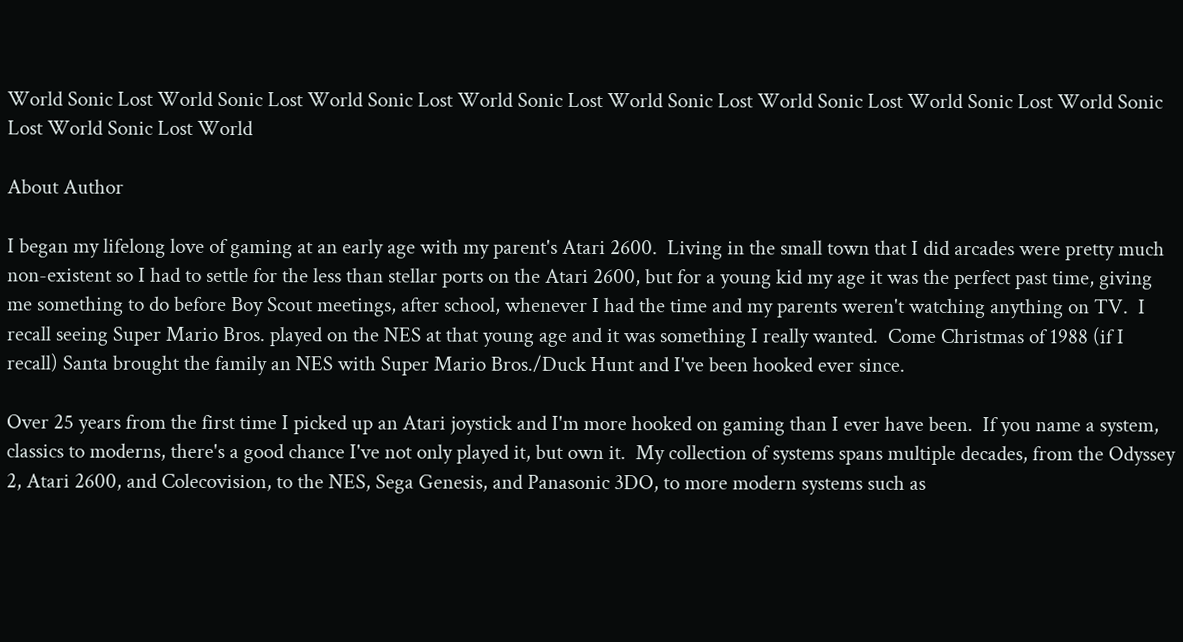World Sonic Lost World Sonic Lost World Sonic Lost World Sonic Lost World Sonic Lost World Sonic Lost World Sonic Lost World Sonic Lost World Sonic Lost World

About Author

I began my lifelong love of gaming at an early age with my parent's Atari 2600.  Living in the small town that I did arcades were pretty much non-existent so I had to settle for the less than stellar ports on the Atari 2600, but for a young kid my age it was the perfect past time, giving me something to do before Boy Scout meetings, after school, whenever I had the time and my parents weren't watching anything on TV.  I recall seeing Super Mario Bros. played on the NES at that young age and it was something I really wanted.  Come Christmas of 1988 (if I recall) Santa brought the family an NES with Super Mario Bros./Duck Hunt and I've been hooked ever since.

Over 25 years from the first time I picked up an Atari joystick and I'm more hooked on gaming than I ever have been.  If you name a system, classics to moderns, there's a good chance I've not only played it, but own it.  My collection of systems spans multiple decades, from the Odyssey 2, Atari 2600, and Colecovision, to the NES, Sega Genesis, and Panasonic 3DO, to more modern systems such as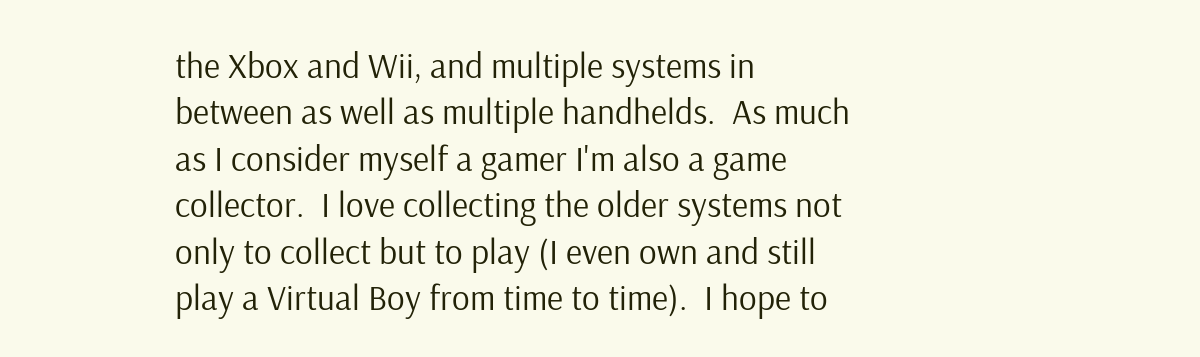the Xbox and Wii, and multiple systems in between as well as multiple handhelds.  As much as I consider myself a gamer I'm also a game collector.  I love collecting the older systems not only to collect but to play (I even own and still play a Virtual Boy from time to time).  I hope to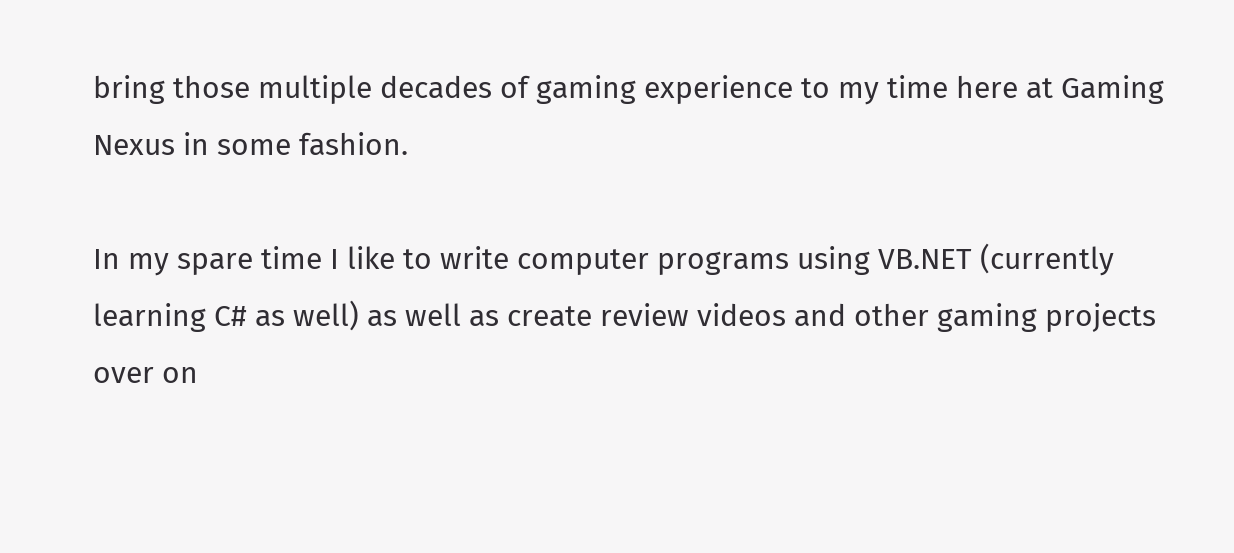bring those multiple decades of gaming experience to my time here at Gaming Nexus in some fashion.

In my spare time I like to write computer programs using VB.NET (currently learning C# as well) as well as create review videos and other gaming projects over on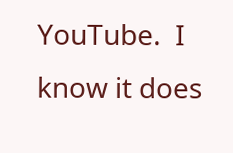YouTube.  I know it does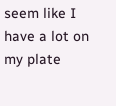seem like I have a lot on my plate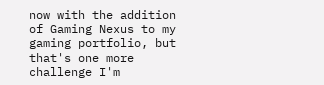now with the addition of Gaming Nexus to my gaming portfolio, but that's one more challenge I'm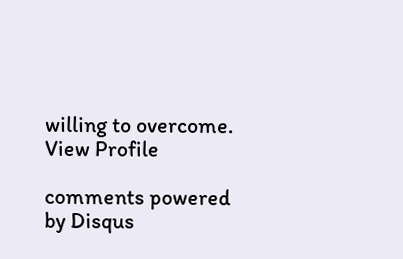willing to overcome.
View Profile

comments powered by Disqus